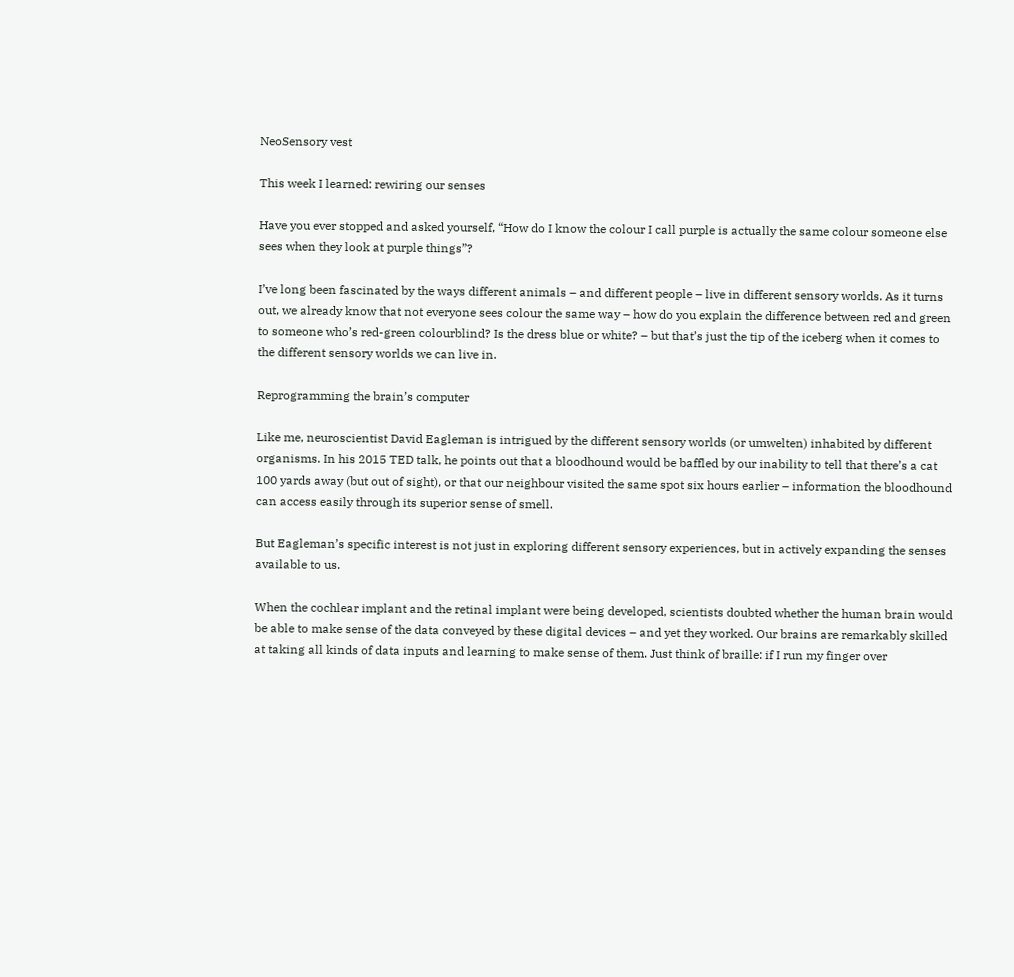NeoSensory vest

This week I learned: rewiring our senses

Have you ever stopped and asked yourself, “How do I know the colour I call purple is actually the same colour someone else sees when they look at purple things”?

I’ve long been fascinated by the ways different animals – and different people – live in different sensory worlds. As it turns out, we already know that not everyone sees colour the same way – how do you explain the difference between red and green to someone who’s red-green colourblind? Is the dress blue or white? – but that’s just the tip of the iceberg when it comes to the different sensory worlds we can live in.

Reprogramming the brain’s computer

Like me, neuroscientist David Eagleman is intrigued by the different sensory worlds (or umwelten) inhabited by different organisms. In his 2015 TED talk, he points out that a bloodhound would be baffled by our inability to tell that there’s a cat 100 yards away (but out of sight), or that our neighbour visited the same spot six hours earlier – information the bloodhound can access easily through its superior sense of smell.

But Eagleman’s specific interest is not just in exploring different sensory experiences, but in actively expanding the senses available to us.

When the cochlear implant and the retinal implant were being developed, scientists doubted whether the human brain would be able to make sense of the data conveyed by these digital devices – and yet they worked. Our brains are remarkably skilled at taking all kinds of data inputs and learning to make sense of them. Just think of braille: if I run my finger over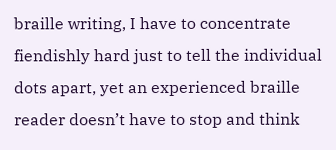braille writing, I have to concentrate fiendishly hard just to tell the individual dots apart, yet an experienced braille reader doesn’t have to stop and think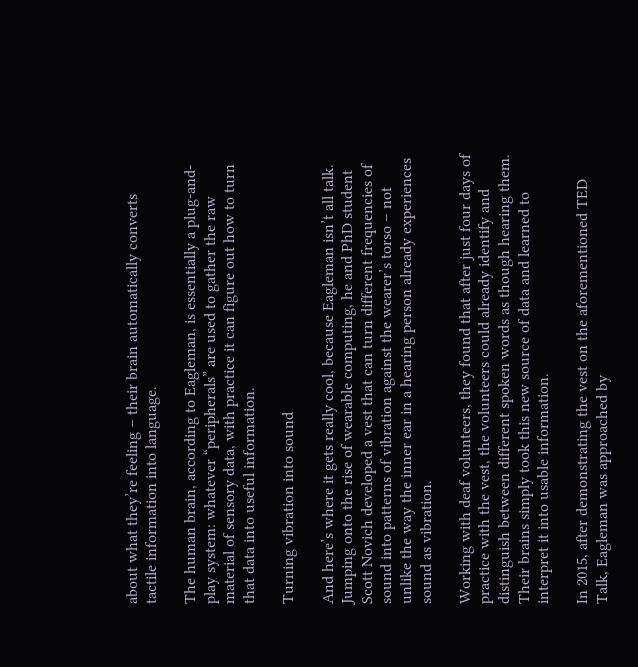about what they’re feeling – their brain automatically converts tactile information into language.

The human brain, according to Eagleman, is essentially a plug-and-play system: whatever “peripherals” are used to gather the raw material of sensory data, with practice it can figure out how to turn that data into useful information.

Turning vibration into sound

And here’s where it gets really cool, because Eagleman isn’t all talk. Jumping onto the rise of wearable computing, he and PhD student Scott Novich developed a vest that can turn different frequencies of sound into patterns of vibration against the wearer’s torso – not unlike the way the inner ear in a hearing person already experiences sound as vibration.

Working with deaf volunteers, they found that after just four days of practice with the vest, the volunteers could already identify and distinguish between different spoken words as though hearing them. Their brains simply took this new source of data and learned to interpret it into usable information.

In 2015, after demonstrating the vest on the aforementioned TED Talk, Eagleman was approached by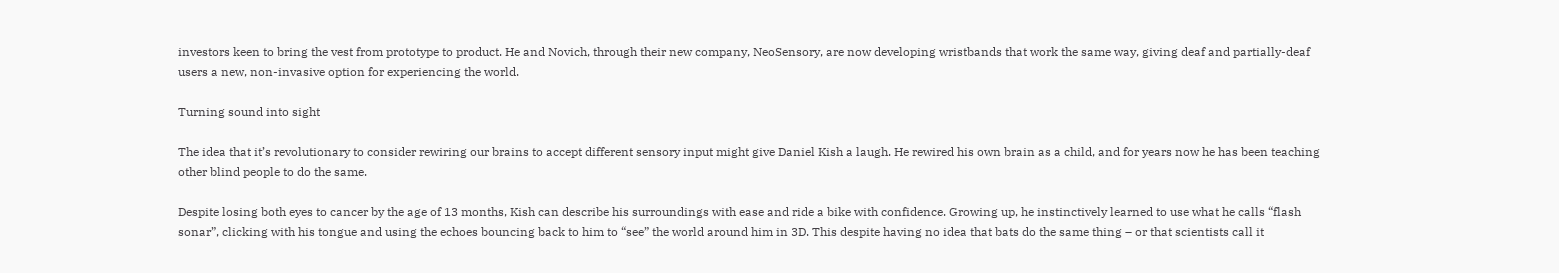investors keen to bring the vest from prototype to product. He and Novich, through their new company, NeoSensory, are now developing wristbands that work the same way, giving deaf and partially-deaf users a new, non-invasive option for experiencing the world.

Turning sound into sight

The idea that it’s revolutionary to consider rewiring our brains to accept different sensory input might give Daniel Kish a laugh. He rewired his own brain as a child, and for years now he has been teaching other blind people to do the same.

Despite losing both eyes to cancer by the age of 13 months, Kish can describe his surroundings with ease and ride a bike with confidence. Growing up, he instinctively learned to use what he calls “flash sonar”, clicking with his tongue and using the echoes bouncing back to him to “see” the world around him in 3D. This despite having no idea that bats do the same thing – or that scientists call it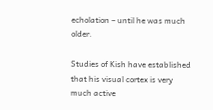echolation – until he was much older.

Studies of Kish have established that his visual cortex is very much active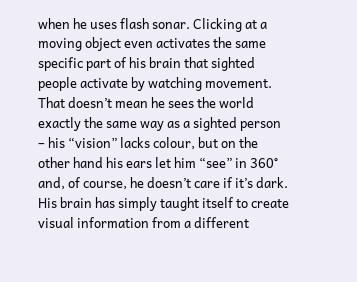when he uses flash sonar. Clicking at a moving object even activates the same specific part of his brain that sighted people activate by watching movement. That doesn’t mean he sees the world exactly the same way as a sighted person – his “vision” lacks colour, but on the other hand his ears let him “see” in 360° and, of course, he doesn’t care if it’s dark. His brain has simply taught itself to create visual information from a different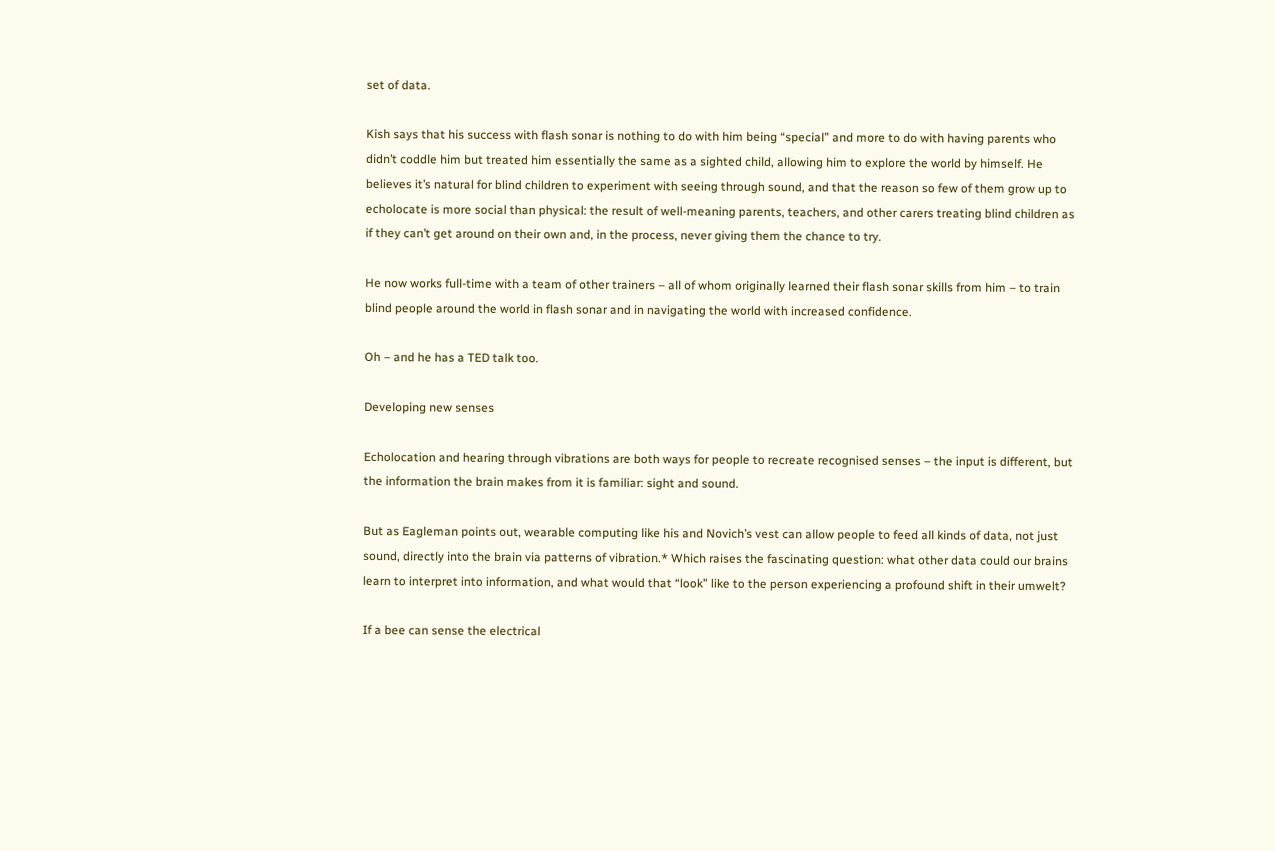set of data.

Kish says that his success with flash sonar is nothing to do with him being “special” and more to do with having parents who didn’t coddle him but treated him essentially the same as a sighted child, allowing him to explore the world by himself. He believes it’s natural for blind children to experiment with seeing through sound, and that the reason so few of them grow up to echolocate is more social than physical: the result of well-meaning parents, teachers, and other carers treating blind children as if they can’t get around on their own and, in the process, never giving them the chance to try.

He now works full-time with a team of other trainers – all of whom originally learned their flash sonar skills from him – to train blind people around the world in flash sonar and in navigating the world with increased confidence.

Oh – and he has a TED talk too.

Developing new senses

Echolocation and hearing through vibrations are both ways for people to recreate recognised senses – the input is different, but the information the brain makes from it is familiar: sight and sound.

But as Eagleman points out, wearable computing like his and Novich’s vest can allow people to feed all kinds of data, not just sound, directly into the brain via patterns of vibration.* Which raises the fascinating question: what other data could our brains learn to interpret into information, and what would that “look” like to the person experiencing a profound shift in their umwelt?

If a bee can sense the electrical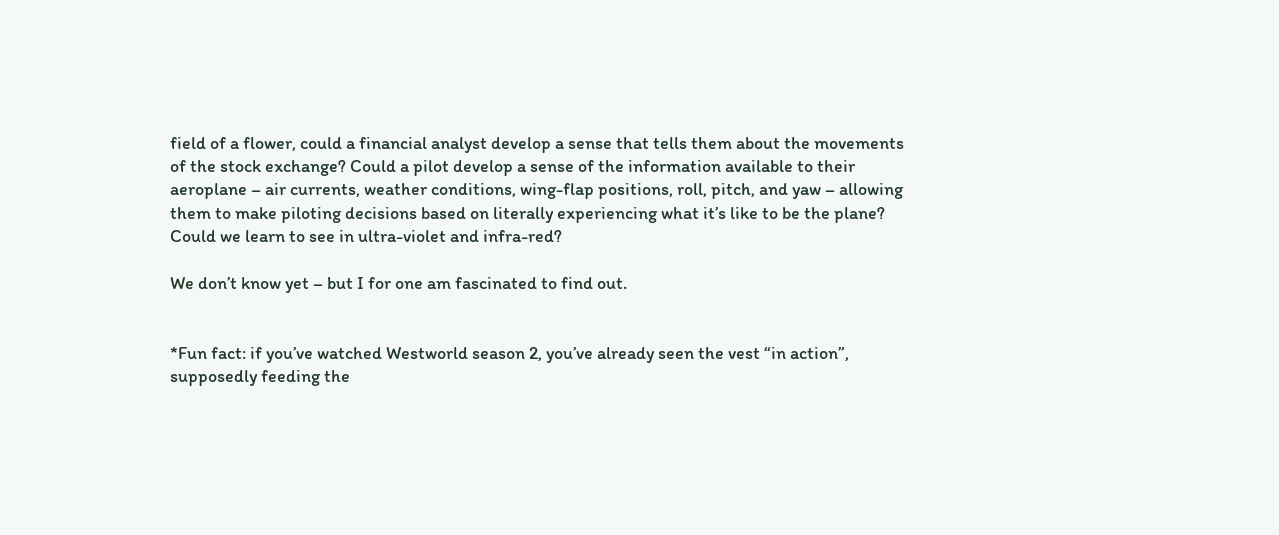field of a flower, could a financial analyst develop a sense that tells them about the movements of the stock exchange? Could a pilot develop a sense of the information available to their aeroplane – air currents, weather conditions, wing-flap positions, roll, pitch, and yaw – allowing them to make piloting decisions based on literally experiencing what it’s like to be the plane? Could we learn to see in ultra-violet and infra-red?

We don’t know yet – but I for one am fascinated to find out.


*Fun fact: if you’ve watched Westworld season 2, you’ve already seen the vest “in action”, supposedly feeding the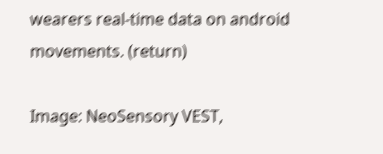wearers real-time data on android movements. (return)

Image: NeoSensory VEST,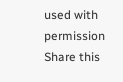used with permission
Share this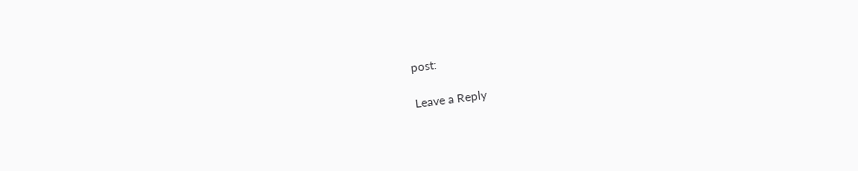post:

Leave a Reply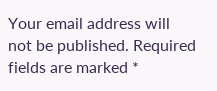Your email address will not be published. Required fields are marked *